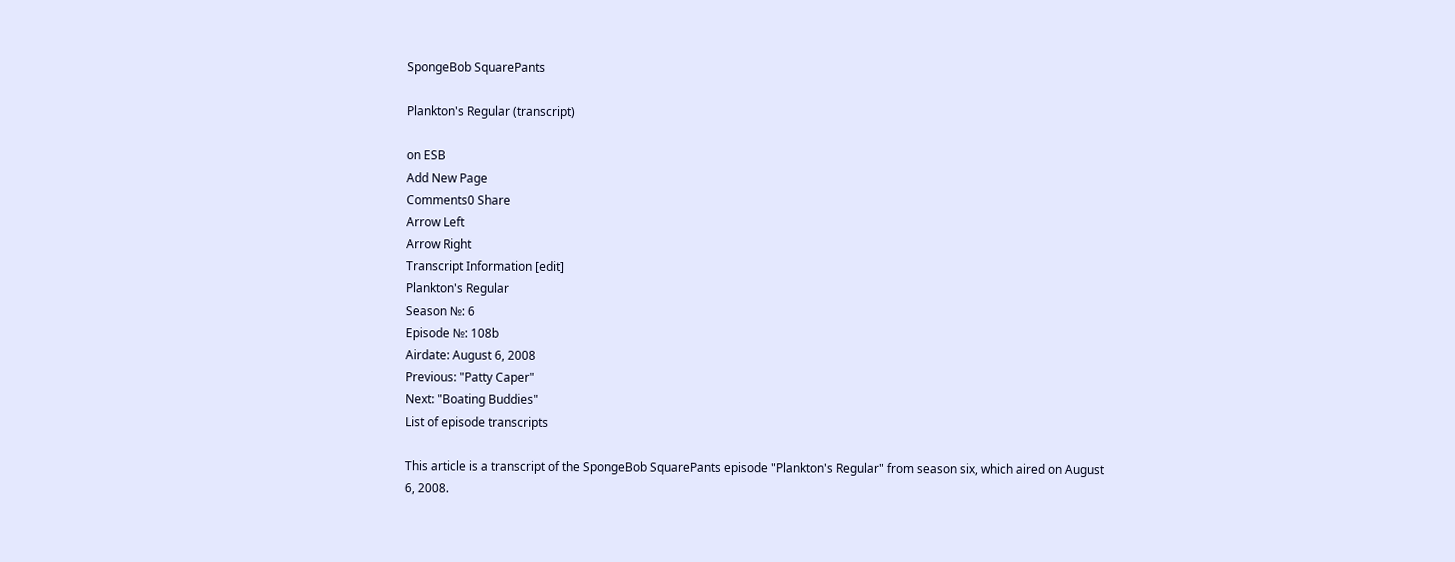SpongeBob SquarePants

Plankton's Regular (transcript)

on ESB
Add New Page
Comments0 Share
Arrow Left
Arrow Right
Transcript Information [edit]
Plankton's Regular
Season №: 6
Episode №: 108b
Airdate: August 6, 2008
Previous: "Patty Caper"
Next: "Boating Buddies"
List of episode transcripts

This article is a transcript of the SpongeBob SquarePants episode "Plankton's Regular" from season six, which aired on August 6, 2008.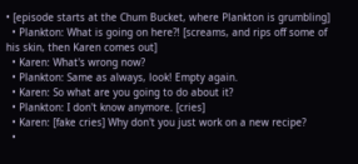• [episode starts at the Chum Bucket, where Plankton is grumbling]
  • Plankton: What is going on here?! [screams, and rips off some of his skin, then Karen comes out]
  • Karen: What's wrong now?
  • Plankton: Same as always, look! Empty again.
  • Karen: So what are you going to do about it?
  • Plankton: I don't know anymore. [cries]
  • Karen: [fake cries] Why don't you just work on a new recipe?
  •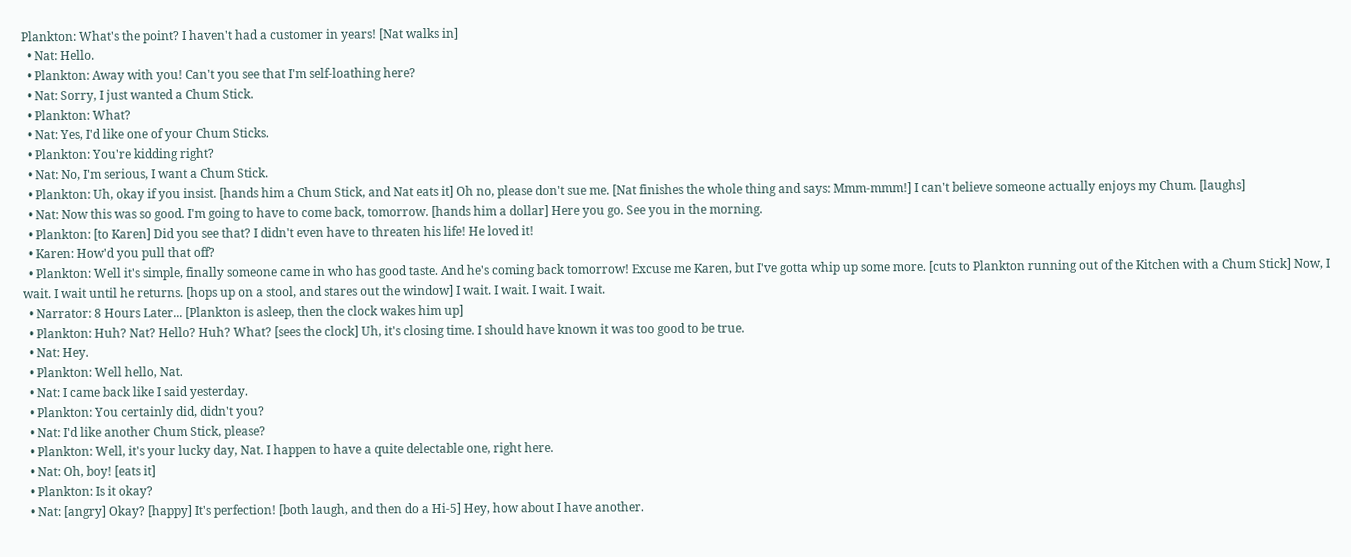Plankton: What's the point? I haven't had a customer in years! [Nat walks in]
  • Nat: Hello.
  • Plankton: Away with you! Can't you see that I'm self-loathing here?
  • Nat: Sorry, I just wanted a Chum Stick.
  • Plankton: What?
  • Nat: Yes, I'd like one of your Chum Sticks.
  • Plankton: You're kidding right?
  • Nat: No, I'm serious, I want a Chum Stick.
  • Plankton: Uh, okay if you insist. [hands him a Chum Stick, and Nat eats it] Oh no, please don't sue me. [Nat finishes the whole thing and says: Mmm-mmm!] I can't believe someone actually enjoys my Chum. [laughs]
  • Nat: Now this was so good. I'm going to have to come back, tomorrow. [hands him a dollar] Here you go. See you in the morning.
  • Plankton: [to Karen] Did you see that? I didn't even have to threaten his life! He loved it!
  • Karen: How'd you pull that off?
  • Plankton: Well it's simple, finally someone came in who has good taste. And he's coming back tomorrow! Excuse me Karen, but I've gotta whip up some more. [cuts to Plankton running out of the Kitchen with a Chum Stick] Now, I wait. I wait until he returns. [hops up on a stool, and stares out the window] I wait. I wait. I wait. I wait.
  • Narrator: 8 Hours Later... [Plankton is asleep, then the clock wakes him up]
  • Plankton: Huh? Nat? Hello? Huh? What? [sees the clock] Uh, it's closing time. I should have known it was too good to be true.
  • Nat: Hey.
  • Plankton: Well hello, Nat.
  • Nat: I came back like I said yesterday.
  • Plankton: You certainly did, didn't you?
  • Nat: I'd like another Chum Stick, please?
  • Plankton: Well, it's your lucky day, Nat. I happen to have a quite delectable one, right here.
  • Nat: Oh, boy! [eats it]
  • Plankton: Is it okay?
  • Nat: [angry] Okay? [happy] It's perfection! [both laugh, and then do a Hi-5] Hey, how about I have another.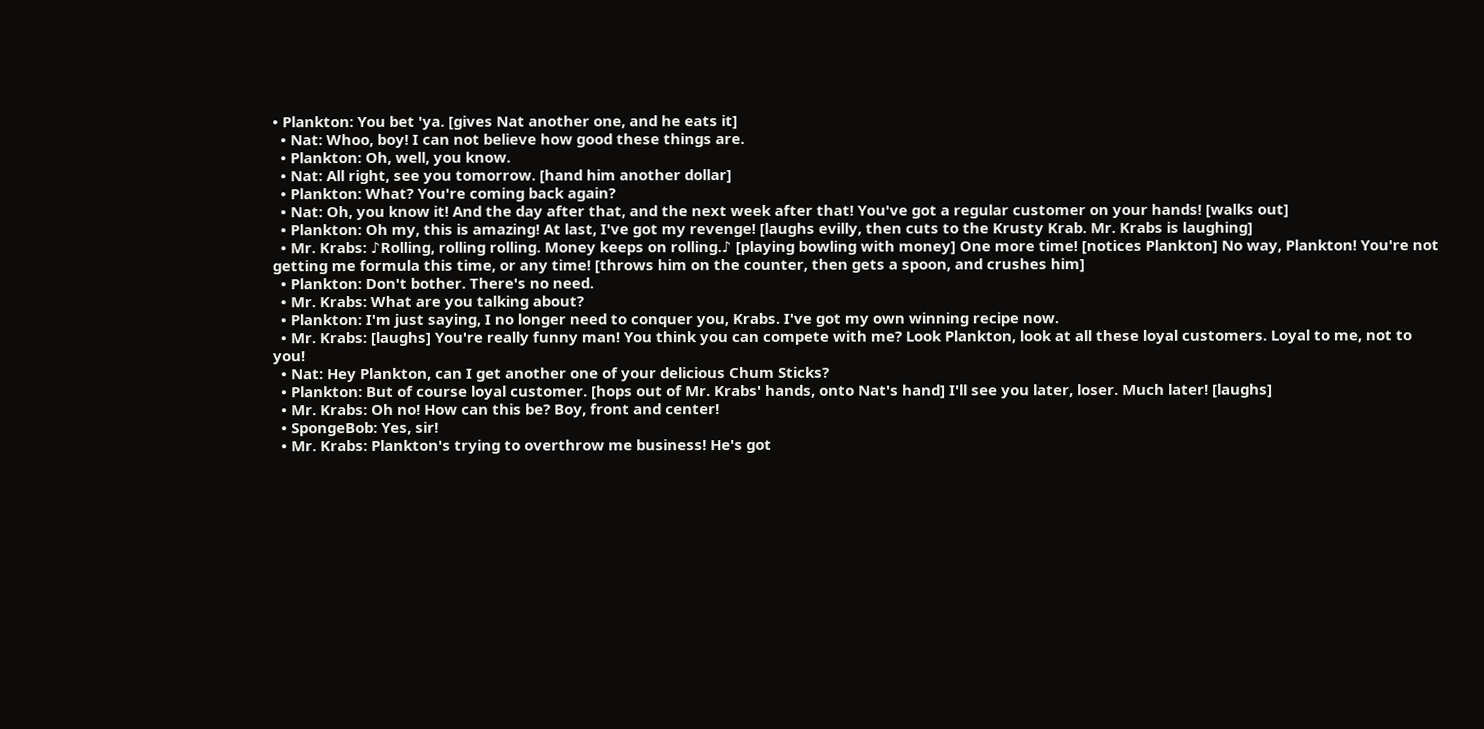• Plankton: You bet 'ya. [gives Nat another one, and he eats it]
  • Nat: Whoo, boy! I can not believe how good these things are.
  • Plankton: Oh, well, you know.
  • Nat: All right, see you tomorrow. [hand him another dollar]
  • Plankton: What? You're coming back again?
  • Nat: Oh, you know it! And the day after that, and the next week after that! You've got a regular customer on your hands! [walks out]
  • Plankton: Oh my, this is amazing! At last, I've got my revenge! [laughs evilly, then cuts to the Krusty Krab. Mr. Krabs is laughing]
  • Mr. Krabs: ♪Rolling, rolling rolling. Money keeps on rolling.♪ [playing bowling with money] One more time! [notices Plankton] No way, Plankton! You're not getting me formula this time, or any time! [throws him on the counter, then gets a spoon, and crushes him]
  • Plankton: Don't bother. There's no need.
  • Mr. Krabs: What are you talking about?
  • Plankton: I'm just saying, I no longer need to conquer you, Krabs. I've got my own winning recipe now.
  • Mr. Krabs: [laughs] You're really funny man! You think you can compete with me? Look Plankton, look at all these loyal customers. Loyal to me, not to you!
  • Nat: Hey Plankton, can I get another one of your delicious Chum Sticks?
  • Plankton: But of course loyal customer. [hops out of Mr. Krabs' hands, onto Nat's hand] I'll see you later, loser. Much later! [laughs]
  • Mr. Krabs: Oh no! How can this be? Boy, front and center!
  • SpongeBob: Yes, sir!
  • Mr. Krabs: Plankton's trying to overthrow me business! He's got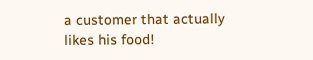a customer that actually likes his food!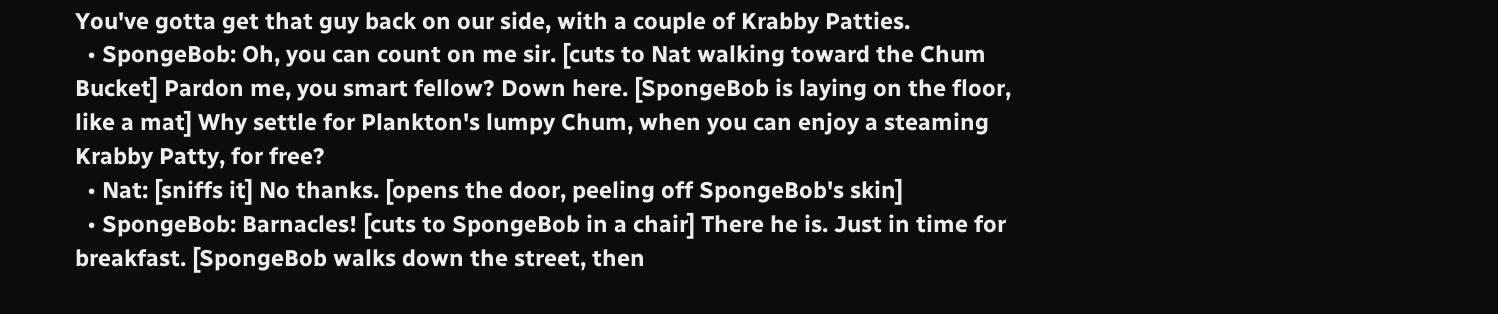You've gotta get that guy back on our side, with a couple of Krabby Patties.
  • SpongeBob: Oh, you can count on me sir. [cuts to Nat walking toward the Chum Bucket] Pardon me, you smart fellow? Down here. [SpongeBob is laying on the floor, like a mat] Why settle for Plankton's lumpy Chum, when you can enjoy a steaming Krabby Patty, for free?
  • Nat: [sniffs it] No thanks. [opens the door, peeling off SpongeBob's skin]
  • SpongeBob: Barnacles! [cuts to SpongeBob in a chair] There he is. Just in time for breakfast. [SpongeBob walks down the street, then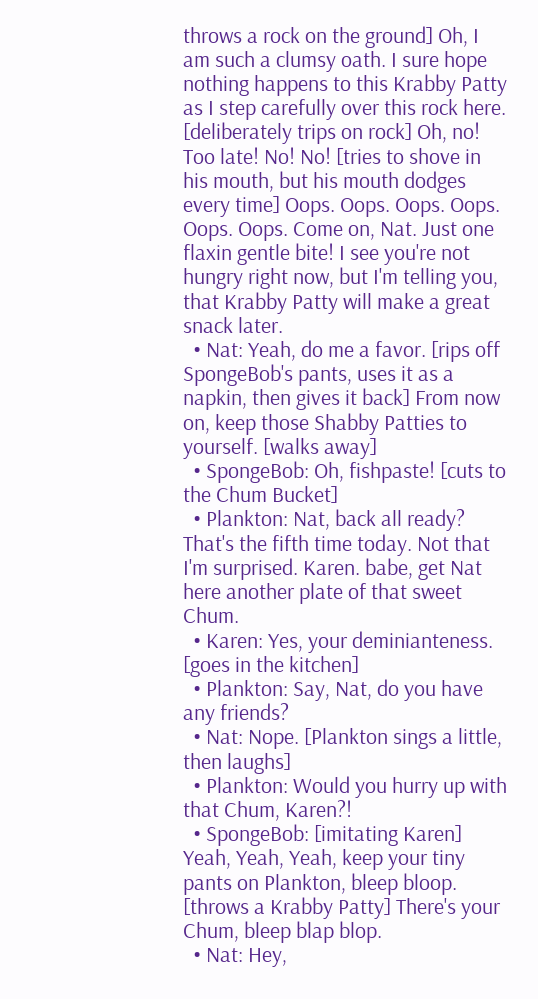throws a rock on the ground] Oh, I am such a clumsy oath. I sure hope nothing happens to this Krabby Patty as I step carefully over this rock here. [deliberately trips on rock] Oh, no! Too late! No! No! [tries to shove in his mouth, but his mouth dodges every time] Oops. Oops. Oops. Oops. Oops. Oops. Come on, Nat. Just one flaxin gentle bite! I see you're not hungry right now, but I'm telling you, that Krabby Patty will make a great snack later.
  • Nat: Yeah, do me a favor. [rips off SpongeBob's pants, uses it as a napkin, then gives it back] From now on, keep those Shabby Patties to yourself. [walks away]
  • SpongeBob: Oh, fishpaste! [cuts to the Chum Bucket]
  • Plankton: Nat, back all ready? That's the fifth time today. Not that I'm surprised. Karen. babe, get Nat here another plate of that sweet Chum.
  • Karen: Yes, your deminianteness. [goes in the kitchen]
  • Plankton: Say, Nat, do you have any friends?
  • Nat: Nope. [Plankton sings a little, then laughs]
  • Plankton: Would you hurry up with that Chum, Karen?!
  • SpongeBob: [imitating Karen] Yeah, Yeah, Yeah, keep your tiny pants on Plankton, bleep bloop. [throws a Krabby Patty] There's your Chum, bleep blap blop.
  • Nat: Hey,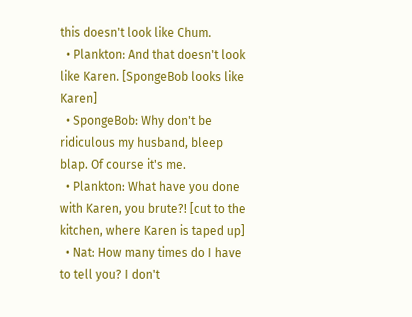this doesn't look like Chum.
  • Plankton: And that doesn't look like Karen. [SpongeBob looks like Karen]
  • SpongeBob: Why don't be ridiculous my husband, bleep blap. Of course it's me.
  • Plankton: What have you done with Karen, you brute?! [cut to the kitchen, where Karen is taped up]
  • Nat: How many times do I have to tell you? I don't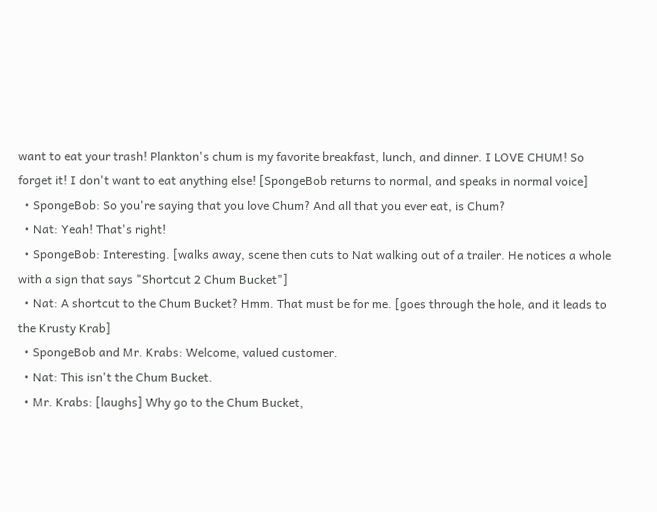want to eat your trash! Plankton's chum is my favorite breakfast, lunch, and dinner. I LOVE CHUM! So forget it! I don't want to eat anything else! [SpongeBob returns to normal, and speaks in normal voice]
  • SpongeBob: So you're saying that you love Chum? And all that you ever eat, is Chum?
  • Nat: Yeah! That's right!
  • SpongeBob: Interesting. [walks away, scene then cuts to Nat walking out of a trailer. He notices a whole with a sign that says "Shortcut 2 Chum Bucket"]
  • Nat: A shortcut to the Chum Bucket? Hmm. That must be for me. [goes through the hole, and it leads to the Krusty Krab]
  • SpongeBob and Mr. Krabs: Welcome, valued customer.
  • Nat: This isn't the Chum Bucket.
  • Mr. Krabs: [laughs] Why go to the Chum Bucket,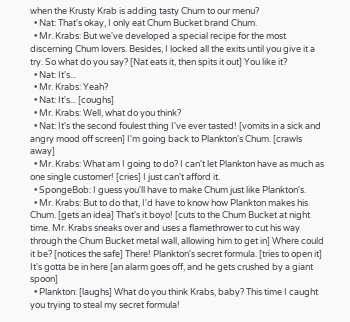when the Krusty Krab is adding tasty Chum to our menu?
  • Nat: That's okay, I only eat Chum Bucket brand Chum.
  • Mr. Krabs: But we've developed a special recipe for the most discerning Chum lovers. Besides, I locked all the exits until you give it a try. So what do you say? [Nat eats it, then spits it out] You like it?
  • Nat: It's...
  • Mr. Krabs: Yeah?
  • Nat: It's... [coughs]
  • Mr. Krabs: Well, what do you think?
  • Nat: It's the second foulest thing I've ever tasted! [vomits in a sick and angry mood off screen] I'm going back to Plankton's Chum. [crawls away]
  • Mr. Krabs: What am I going to do? I can't let Plankton have as much as one single customer! [cries] I just can't afford it.
  • SpongeBob: I guess you'll have to make Chum just like Plankton's.
  • Mr. Krabs: But to do that, I'd have to know how Plankton makes his Chum. [gets an idea] That's it boyo! [cuts to the Chum Bucket at night time. Mr. Krabs sneaks over and uses a flamethrower to cut his way through the Chum Bucket metal wall, allowing him to get in] Where could it be? [notices the safe] There! Plankton's secret formula. [tries to open it] It's gotta be in here [an alarm goes off, and he gets crushed by a giant spoon]
  • Plankton: [laughs] What do you think Krabs, baby? This time I caught you trying to steal my secret formula!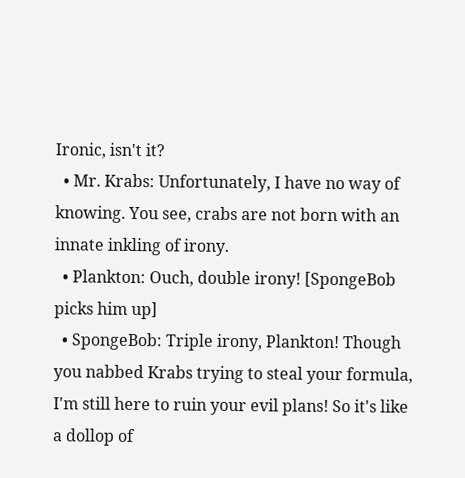Ironic, isn't it?
  • Mr. Krabs: Unfortunately, I have no way of knowing. You see, crabs are not born with an innate inkling of irony.
  • Plankton: Ouch, double irony! [SpongeBob picks him up]
  • SpongeBob: Triple irony, Plankton! Though you nabbed Krabs trying to steal your formula, I'm still here to ruin your evil plans! So it's like a dollop of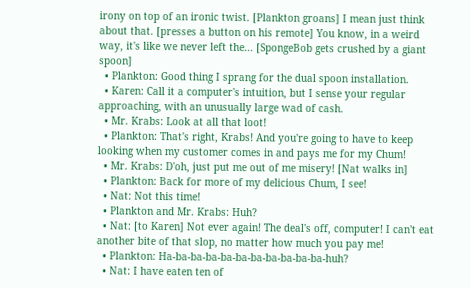irony on top of an ironic twist. [Plankton groans] I mean just think about that. [presses a button on his remote] You know, in a weird way, it's like we never left the... [SpongeBob gets crushed by a giant spoon]
  • Plankton: Good thing I sprang for the dual spoon installation.
  • Karen: Call it a computer's intuition, but I sense your regular approaching, with an unusually large wad of cash.
  • Mr. Krabs: Look at all that loot!
  • Plankton: That's right, Krabs! And you're going to have to keep looking when my customer comes in and pays me for my Chum!
  • Mr. Krabs: D'oh, just put me out of me misery! [Nat walks in]
  • Plankton: Back for more of my delicious Chum, I see!
  • Nat: Not this time!
  • Plankton and Mr. Krabs: Huh?
  • Nat: [to Karen] Not ever again! The deal's off, computer! I can't eat another bite of that slop, no matter how much you pay me!
  • Plankton: Ha-ba-ba-ba-ba-ba-ba-ba-ba-ba-ba-huh?
  • Nat: I have eaten ten of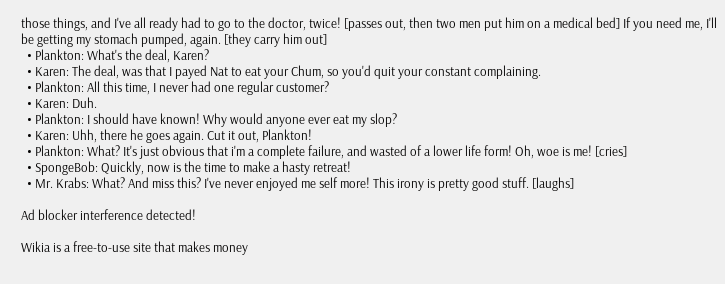those things, and I've all ready had to go to the doctor, twice! [passes out, then two men put him on a medical bed] If you need me, I'll be getting my stomach pumped, again. [they carry him out]
  • Plankton: What's the deal, Karen?
  • Karen: The deal, was that I payed Nat to eat your Chum, so you'd quit your constant complaining.
  • Plankton: All this time, I never had one regular customer?
  • Karen: Duh.
  • Plankton: I should have known! Why would anyone ever eat my slop?
  • Karen: Uhh, there he goes again. Cut it out, Plankton!
  • Plankton: What? It's just obvious that i'm a complete failure, and wasted of a lower life form! Oh, woe is me! [cries]
  • SpongeBob: Quickly, now is the time to make a hasty retreat!
  • Mr. Krabs: What? And miss this? I've never enjoyed me self more! This irony is pretty good stuff. [laughs]

Ad blocker interference detected!

Wikia is a free-to-use site that makes money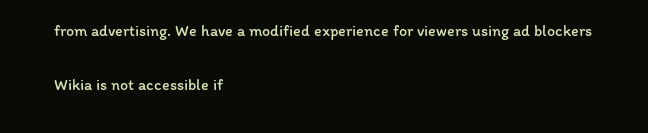from advertising. We have a modified experience for viewers using ad blockers

Wikia is not accessible if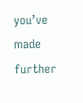you’ve made further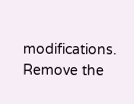modifications. Remove the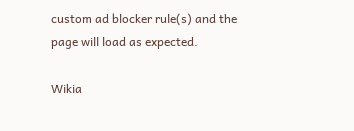custom ad blocker rule(s) and the page will load as expected.

Wikia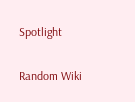Spotlight

Random Wiki